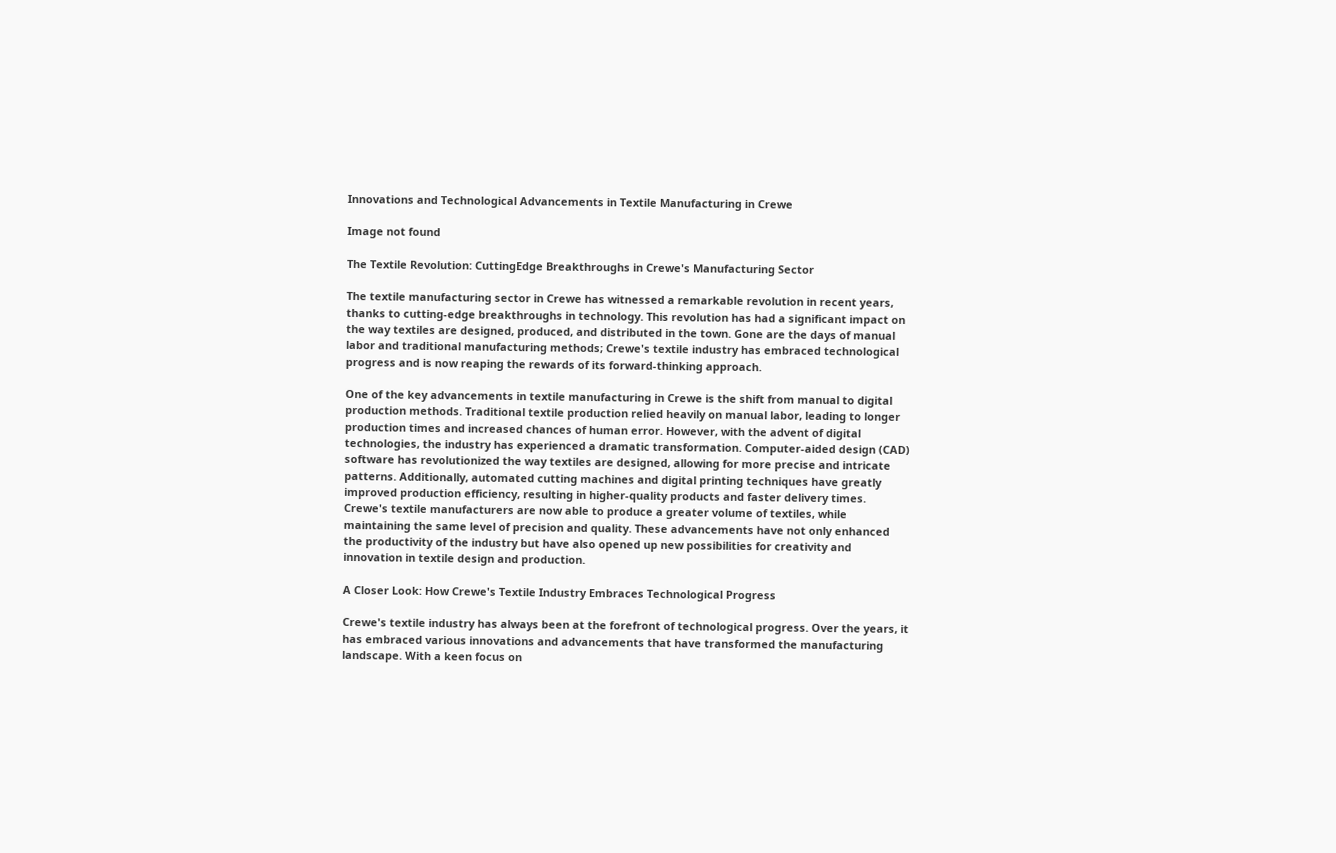Innovations and Technological Advancements in Textile Manufacturing in Crewe

Image not found

The Textile Revolution: CuttingEdge Breakthroughs in Crewe's Manufacturing Sector

The textile manufacturing sector in Crewe has witnessed a remarkable revolution in recent years, thanks to cutting-edge breakthroughs in technology. This revolution has had a significant impact on the way textiles are designed, produced, and distributed in the town. Gone are the days of manual labor and traditional manufacturing methods; Crewe's textile industry has embraced technological progress and is now reaping the rewards of its forward-thinking approach.

One of the key advancements in textile manufacturing in Crewe is the shift from manual to digital production methods. Traditional textile production relied heavily on manual labor, leading to longer production times and increased chances of human error. However, with the advent of digital technologies, the industry has experienced a dramatic transformation. Computer-aided design (CAD) software has revolutionized the way textiles are designed, allowing for more precise and intricate patterns. Additionally, automated cutting machines and digital printing techniques have greatly improved production efficiency, resulting in higher-quality products and faster delivery times. Crewe's textile manufacturers are now able to produce a greater volume of textiles, while maintaining the same level of precision and quality. These advancements have not only enhanced the productivity of the industry but have also opened up new possibilities for creativity and innovation in textile design and production.

A Closer Look: How Crewe's Textile Industry Embraces Technological Progress

Crewe's textile industry has always been at the forefront of technological progress. Over the years, it has embraced various innovations and advancements that have transformed the manufacturing landscape. With a keen focus on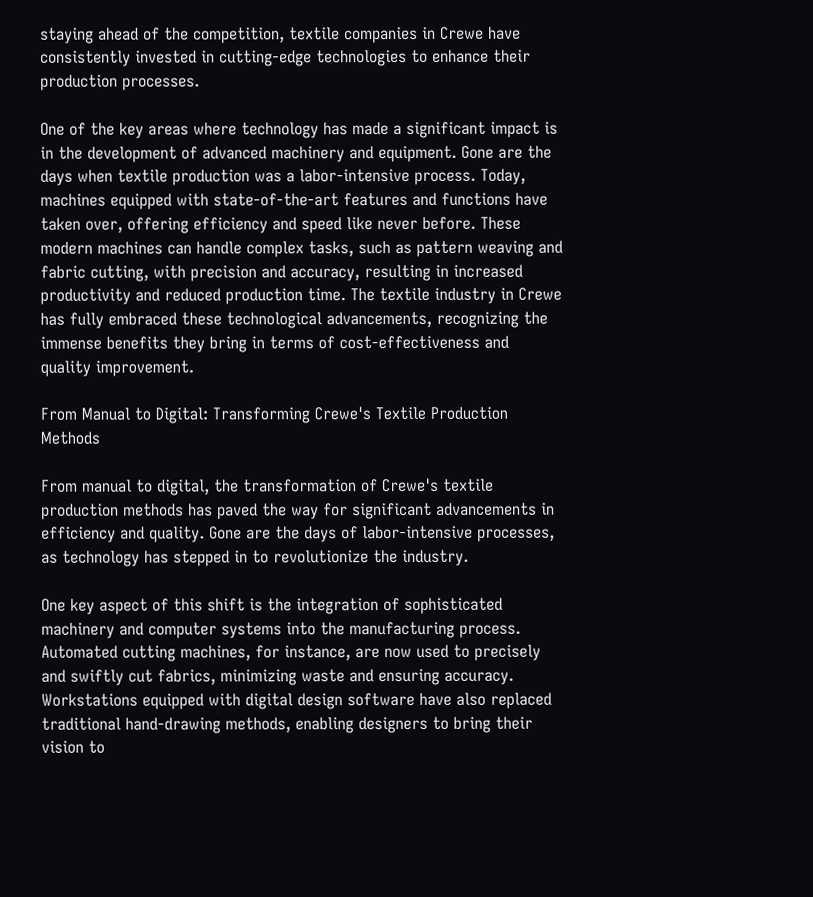staying ahead of the competition, textile companies in Crewe have consistently invested in cutting-edge technologies to enhance their production processes.

One of the key areas where technology has made a significant impact is in the development of advanced machinery and equipment. Gone are the days when textile production was a labor-intensive process. Today, machines equipped with state-of-the-art features and functions have taken over, offering efficiency and speed like never before. These modern machines can handle complex tasks, such as pattern weaving and fabric cutting, with precision and accuracy, resulting in increased productivity and reduced production time. The textile industry in Crewe has fully embraced these technological advancements, recognizing the immense benefits they bring in terms of cost-effectiveness and quality improvement.

From Manual to Digital: Transforming Crewe's Textile Production Methods

From manual to digital, the transformation of Crewe's textile production methods has paved the way for significant advancements in efficiency and quality. Gone are the days of labor-intensive processes, as technology has stepped in to revolutionize the industry.

One key aspect of this shift is the integration of sophisticated machinery and computer systems into the manufacturing process. Automated cutting machines, for instance, are now used to precisely and swiftly cut fabrics, minimizing waste and ensuring accuracy. Workstations equipped with digital design software have also replaced traditional hand-drawing methods, enabling designers to bring their vision to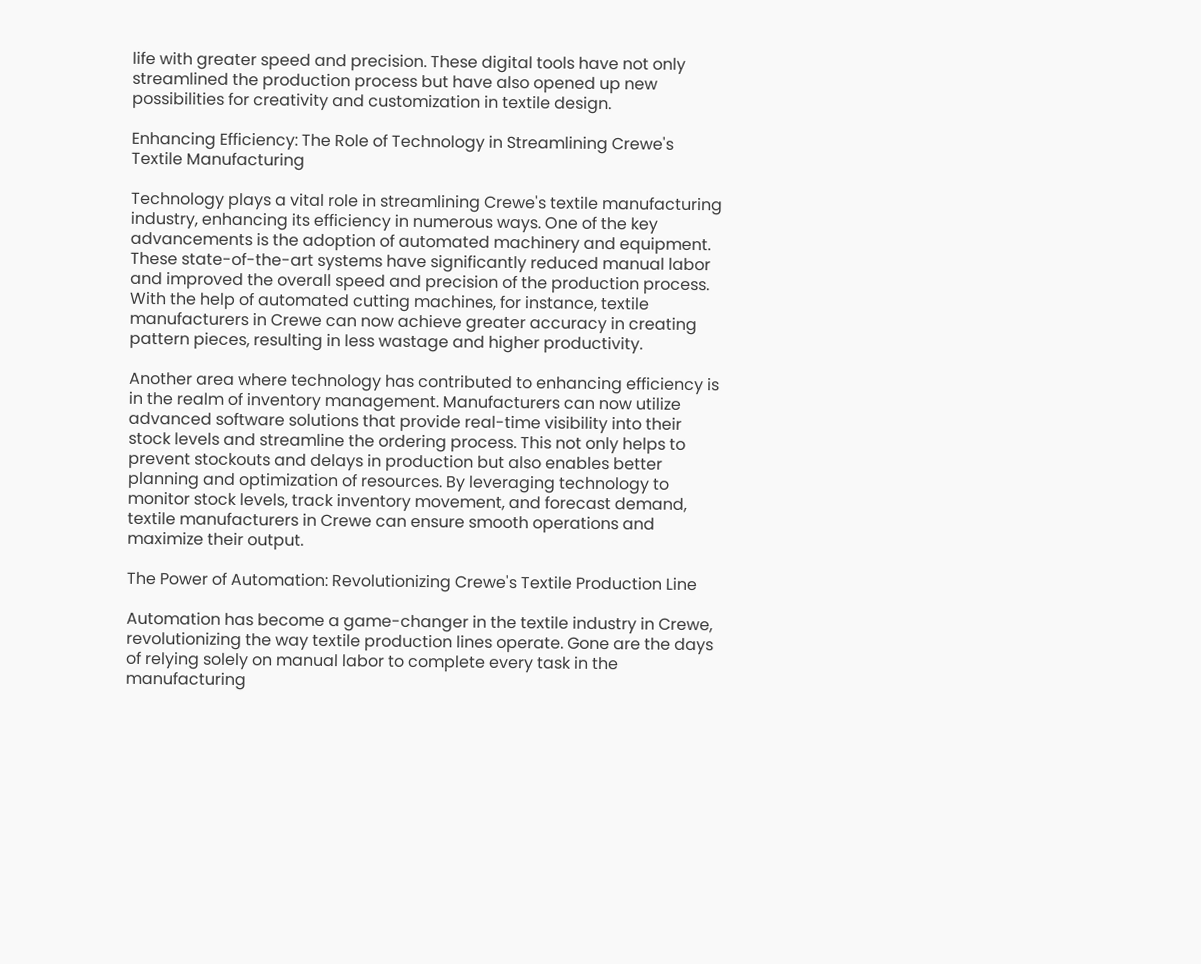life with greater speed and precision. These digital tools have not only streamlined the production process but have also opened up new possibilities for creativity and customization in textile design.

Enhancing Efficiency: The Role of Technology in Streamlining Crewe's Textile Manufacturing

Technology plays a vital role in streamlining Crewe's textile manufacturing industry, enhancing its efficiency in numerous ways. One of the key advancements is the adoption of automated machinery and equipment. These state-of-the-art systems have significantly reduced manual labor and improved the overall speed and precision of the production process. With the help of automated cutting machines, for instance, textile manufacturers in Crewe can now achieve greater accuracy in creating pattern pieces, resulting in less wastage and higher productivity.

Another area where technology has contributed to enhancing efficiency is in the realm of inventory management. Manufacturers can now utilize advanced software solutions that provide real-time visibility into their stock levels and streamline the ordering process. This not only helps to prevent stockouts and delays in production but also enables better planning and optimization of resources. By leveraging technology to monitor stock levels, track inventory movement, and forecast demand, textile manufacturers in Crewe can ensure smooth operations and maximize their output.

The Power of Automation: Revolutionizing Crewe's Textile Production Line

Automation has become a game-changer in the textile industry in Crewe, revolutionizing the way textile production lines operate. Gone are the days of relying solely on manual labor to complete every task in the manufacturing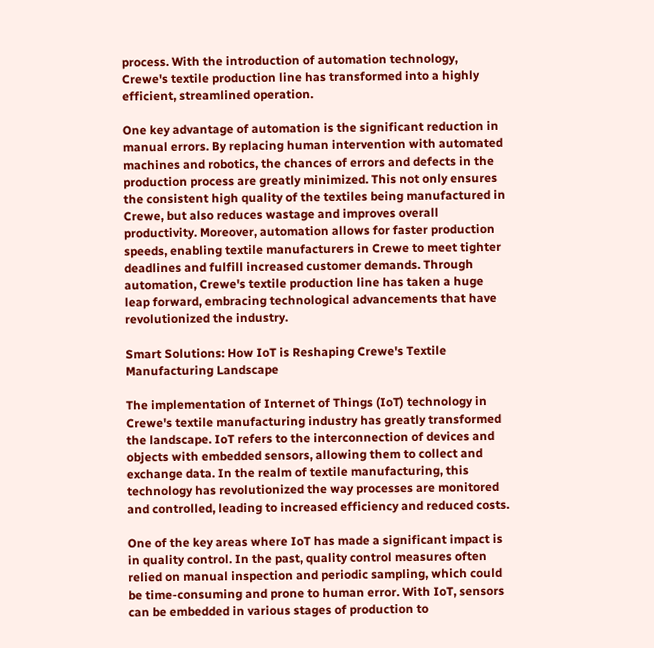process. With the introduction of automation technology, Crewe's textile production line has transformed into a highly efficient, streamlined operation.

One key advantage of automation is the significant reduction in manual errors. By replacing human intervention with automated machines and robotics, the chances of errors and defects in the production process are greatly minimized. This not only ensures the consistent high quality of the textiles being manufactured in Crewe, but also reduces wastage and improves overall productivity. Moreover, automation allows for faster production speeds, enabling textile manufacturers in Crewe to meet tighter deadlines and fulfill increased customer demands. Through automation, Crewe's textile production line has taken a huge leap forward, embracing technological advancements that have revolutionized the industry.

Smart Solutions: How IoT is Reshaping Crewe's Textile Manufacturing Landscape

The implementation of Internet of Things (IoT) technology in Crewe's textile manufacturing industry has greatly transformed the landscape. IoT refers to the interconnection of devices and objects with embedded sensors, allowing them to collect and exchange data. In the realm of textile manufacturing, this technology has revolutionized the way processes are monitored and controlled, leading to increased efficiency and reduced costs.

One of the key areas where IoT has made a significant impact is in quality control. In the past, quality control measures often relied on manual inspection and periodic sampling, which could be time-consuming and prone to human error. With IoT, sensors can be embedded in various stages of production to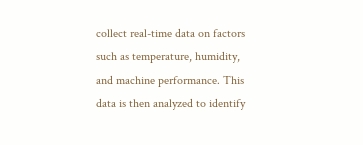collect real-time data on factors such as temperature, humidity, and machine performance. This data is then analyzed to identify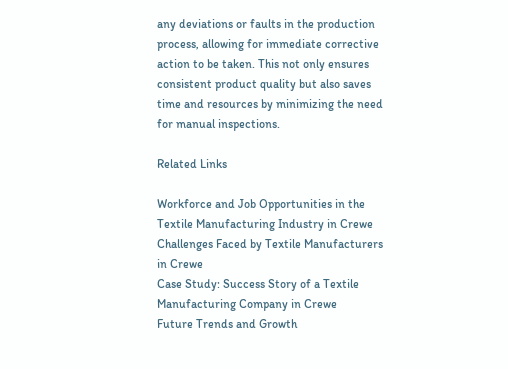any deviations or faults in the production process, allowing for immediate corrective action to be taken. This not only ensures consistent product quality but also saves time and resources by minimizing the need for manual inspections.

Related Links

Workforce and Job Opportunities in the Textile Manufacturing Industry in Crewe
Challenges Faced by Textile Manufacturers in Crewe
Case Study: Success Story of a Textile Manufacturing Company in Crewe
Future Trends and Growth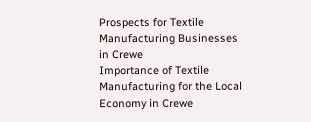Prospects for Textile Manufacturing Businesses in Crewe
Importance of Textile Manufacturing for the Local Economy in Crewe